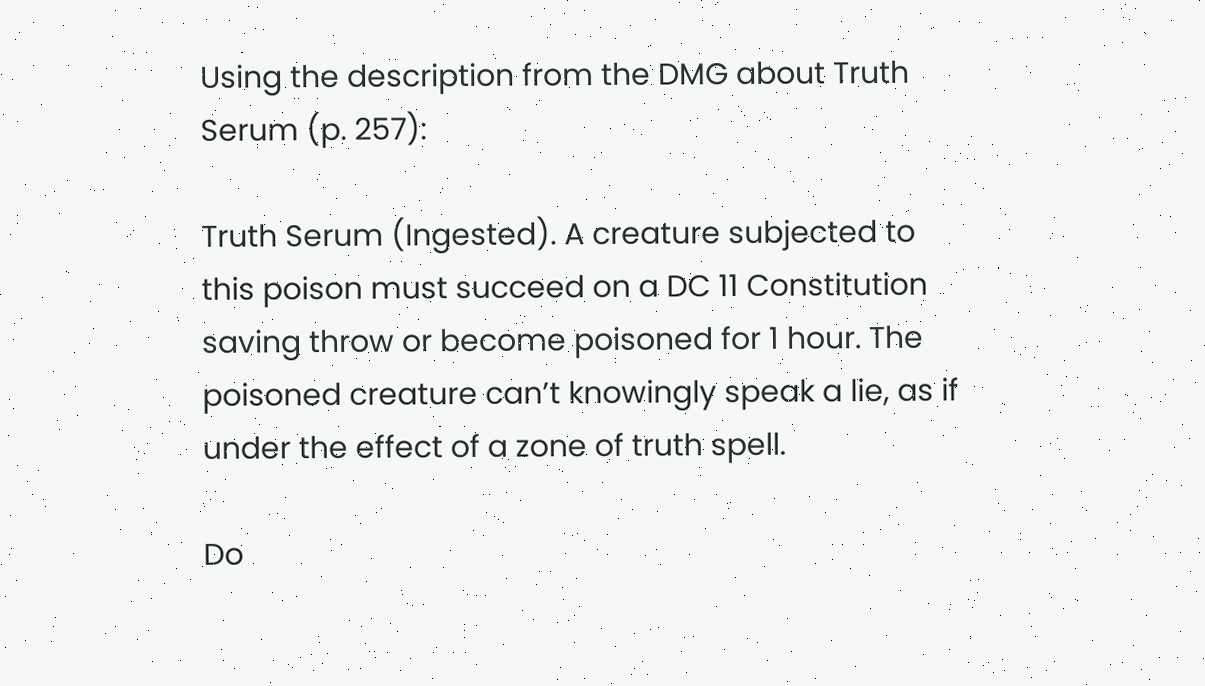Using the description from the DMG about Truth Serum (p. 257):

Truth Serum (Ingested). A creature subjected to this poison must succeed on a DC 11 Constitution saving throw or become poisoned for 1 hour. The poisoned creature can’t knowingly speak a lie, as if under the effect of a zone of truth spell.

Do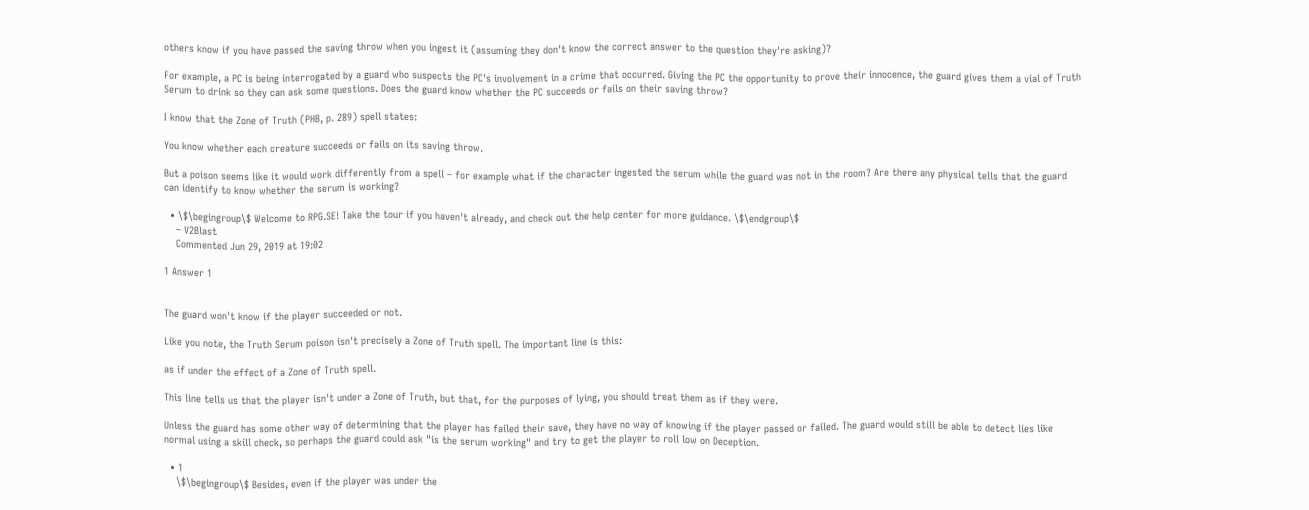others know if you have passed the saving throw when you ingest it (assuming they don't know the correct answer to the question they're asking)?

For example, a PC is being interrogated by a guard who suspects the PC's involvement in a crime that occurred. Giving the PC the opportunity to prove their innocence, the guard gives them a vial of Truth Serum to drink so they can ask some questions. Does the guard know whether the PC succeeds or fails on their saving throw?

I know that the Zone of Truth (PHB, p. 289) spell states:

You know whether each creature succeeds or fails on its saving throw.

But a poison seems like it would work differently from a spell – for example what if the character ingested the serum while the guard was not in the room? Are there any physical tells that the guard can identify to know whether the serum is working?

  • \$\begingroup\$ Welcome to RPG.SE! Take the tour if you haven't already, and check out the help center for more guidance. \$\endgroup\$
    – V2Blast
    Commented Jun 29, 2019 at 19:02

1 Answer 1


The guard won't know if the player succeeded or not.

Like you note, the Truth Serum poison isn't precisely a Zone of Truth spell. The important line is this:

as if under the effect of a Zone of Truth spell.

This line tells us that the player isn't under a Zone of Truth, but that, for the purposes of lying, you should treat them as if they were.

Unless the guard has some other way of determining that the player has failed their save, they have no way of knowing if the player passed or failed. The guard would still be able to detect lies like normal using a skill check, so perhaps the guard could ask "is the serum working" and try to get the player to roll low on Deception.

  • 1
    \$\begingroup\$ Besides, even if the player was under the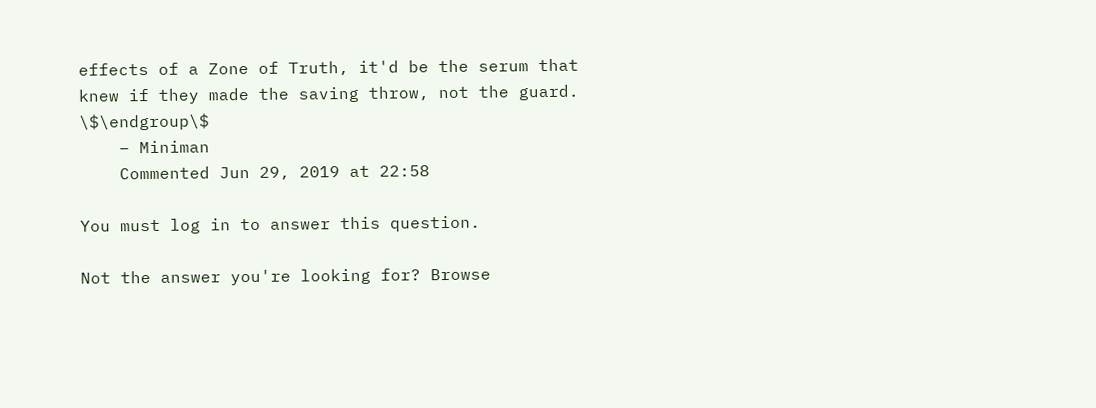effects of a Zone of Truth, it'd be the serum that knew if they made the saving throw, not the guard. \$\endgroup\$
    – Miniman
    Commented Jun 29, 2019 at 22:58

You must log in to answer this question.

Not the answer you're looking for? Browse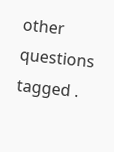other questions tagged .